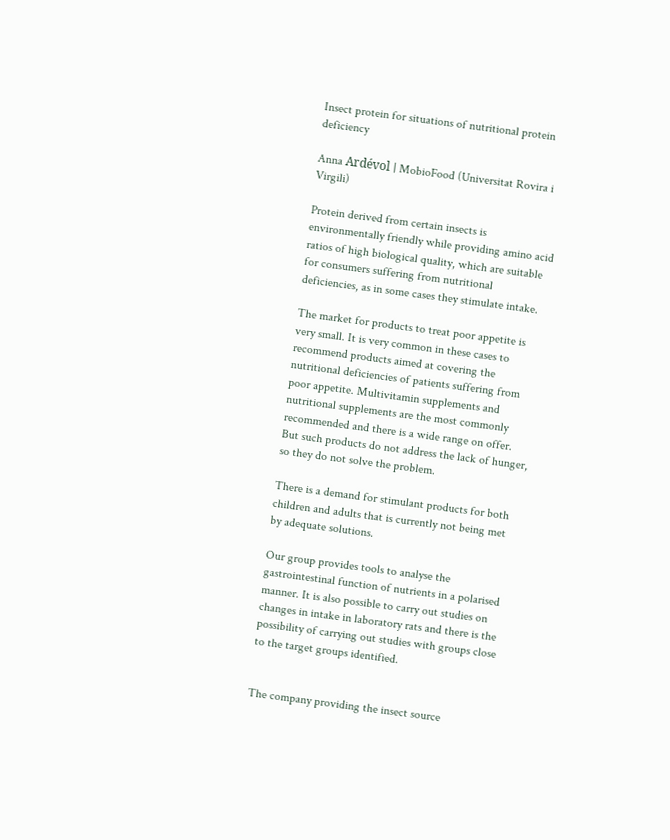Insect protein for situations of nutritional protein deficiency

Anna Ardévol | MobioFood (Universitat Rovira i Virgili)

Protein derived from certain insects is environmentally friendly while providing amino acid ratios of high biological quality, which are suitable for consumers suffering from nutritional deficiencies, as in some cases they stimulate intake.

The market for products to treat poor appetite is very small. It is very common in these cases to recommend products aimed at covering the nutritional deficiencies of patients suffering from poor appetite. Multivitamin supplements and nutritional supplements are the most commonly recommended and there is a wide range on offer. But such products do not address the lack of hunger, so they do not solve the problem.

There is a demand for stimulant products for both children and adults that is currently not being met by adequate solutions.

Our group provides tools to analyse the gastrointestinal function of nutrients in a polarised manner. It is also possible to carry out studies on changes in intake in laboratory rats and there is the possibility of carrying out studies with groups close to the target groups identified.


The company providing the insect source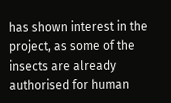has shown interest in the project, as some of the insects are already authorised for human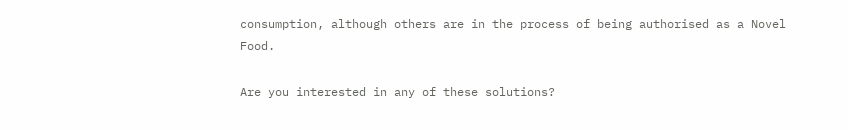consumption, although others are in the process of being authorised as a Novel Food.

Are you interested in any of these solutions?